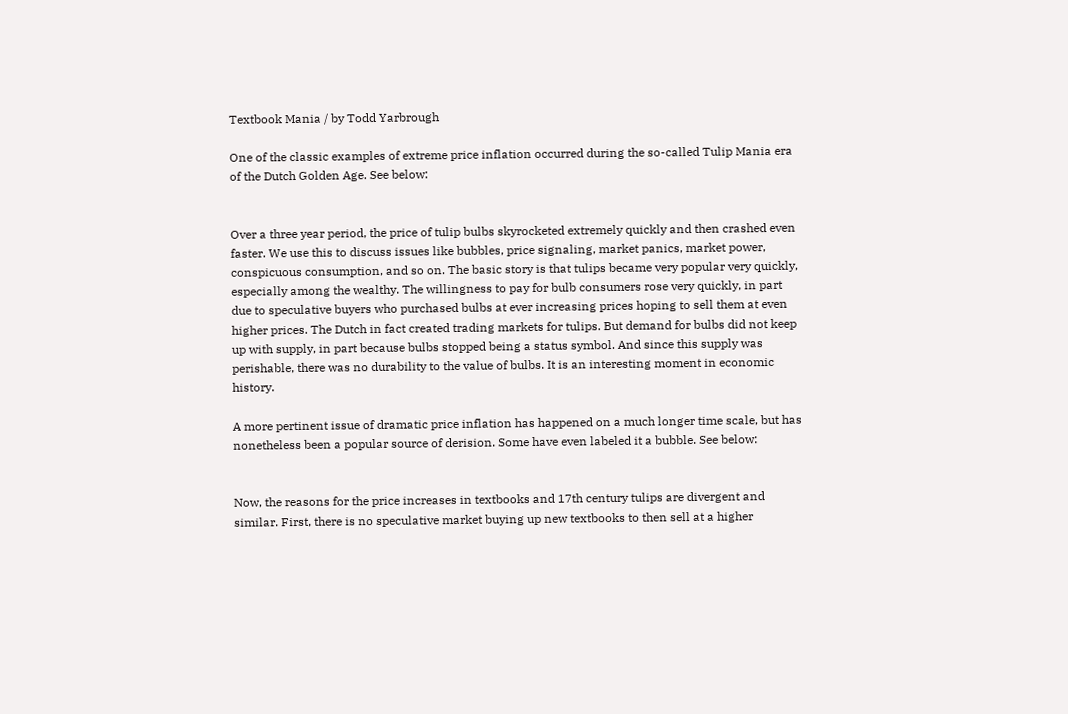Textbook Mania / by Todd Yarbrough

One of the classic examples of extreme price inflation occurred during the so-called Tulip Mania era of the Dutch Golden Age. See below:


Over a three year period, the price of tulip bulbs skyrocketed extremely quickly and then crashed even faster. We use this to discuss issues like bubbles, price signaling, market panics, market power, conspicuous consumption, and so on. The basic story is that tulips became very popular very quickly, especially among the wealthy. The willingness to pay for bulb consumers rose very quickly, in part due to speculative buyers who purchased bulbs at ever increasing prices hoping to sell them at even higher prices. The Dutch in fact created trading markets for tulips. But demand for bulbs did not keep up with supply, in part because bulbs stopped being a status symbol. And since this supply was perishable, there was no durability to the value of bulbs. It is an interesting moment in economic history.

A more pertinent issue of dramatic price inflation has happened on a much longer time scale, but has nonetheless been a popular source of derision. Some have even labeled it a bubble. See below:


Now, the reasons for the price increases in textbooks and 17th century tulips are divergent and similar. First, there is no speculative market buying up new textbooks to then sell at a higher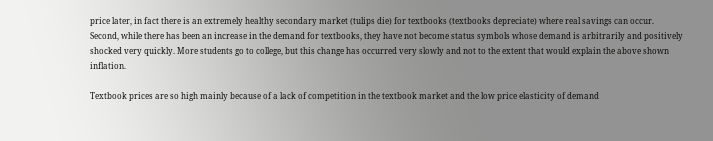price later, in fact there is an extremely healthy secondary market (tulips die) for textbooks (textbooks depreciate) where real savings can occur. Second, while there has been an increase in the demand for textbooks, they have not become status symbols whose demand is arbitrarily and positively shocked very quickly. More students go to college, but this change has occurred very slowly and not to the extent that would explain the above shown inflation.

Textbook prices are so high mainly because of a lack of competition in the textbook market and the low price elasticity of demand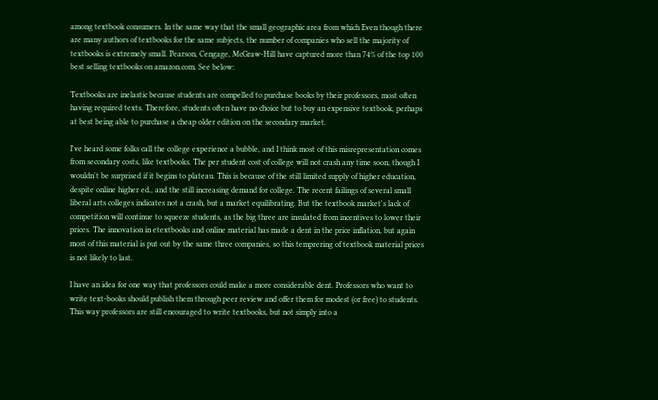among textbook consumers. In the same way that the small geographic area from which Even though there are many authors of textbooks for the same subjects, the number of companies who sell the majority of textbooks is extremely small. Pearson, Cengage, McGraw-Hill have captured more than 74% of the top 100 best selling textbooks on amazon.com. See below:

Textbooks are inelastic because students are compelled to purchase books by their professors, most often having required texts. Therefore, students often have no choice but to buy an expensive textbook, perhaps at best being able to purchase a cheap older edition on the secondary market.

I've heard some folks call the college experience a bubble, and I think most of this misrepresentation comes from secondary costs, like textbooks. The per student cost of college will not crash any time soon, though I wouldn't be surprised if it begins to plateau. This is because of the still limited supply of higher education, despite online higher ed., and the still increasing demand for college. The recent failings of several small liberal arts colleges indicates not a crash, but a market equilibrating. But the textbook market's lack of competition will continue to squeeze students, as the big three are insulated from incentives to lower their prices. The innovation in etextbooks and online material has made a dent in the price inflation, but again most of this material is put out by the same three companies, so this temprering of textbook material prices is not likely to last.

I have an idea for one way that professors could make a more considerable dent. Professors who want to write text-books should publish them through peer review and offer them for modest (or free) to students. This way professors are still encouraged to write textbooks, but not simply into a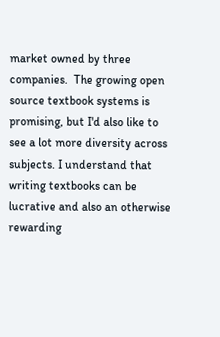market owned by three companies.  The growing open source textbook systems is promising, but I'd also like to see a lot more diversity across subjects. I understand that writing textbooks can be lucrative and also an otherwise rewarding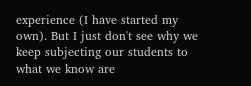experience (I have started my own). But I just don't see why we keep subjecting our students to what we know are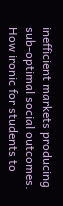inefficient markets producing sub-optimal social outcomes. How ironic for students to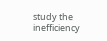study the inefficiency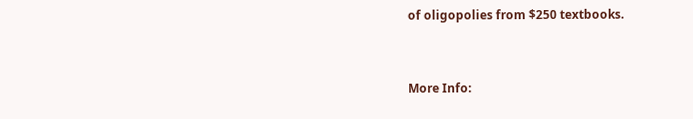of oligopolies from $250 textbooks.


More Info: